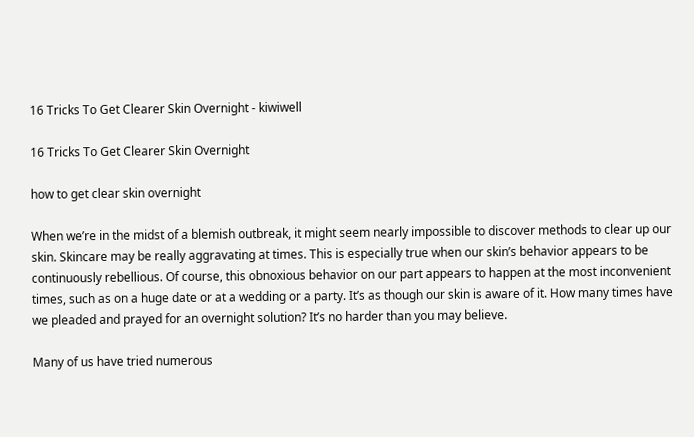16 Tricks To Get Clearer Skin Overnight - kiwiwell

16 Tricks To Get Clearer Skin Overnight

how to get clear skin overnight

When we’re in the midst of a blemish outbreak, it might seem nearly impossible to discover methods to clear up our skin. Skincare may be really aggravating at times. This is especially true when our skin’s behavior appears to be continuously rebellious. Of course, this obnoxious behavior on our part appears to happen at the most inconvenient times, such as on a huge date or at a wedding or a party. It’s as though our skin is aware of it. How many times have we pleaded and prayed for an overnight solution? It’s no harder than you may believe.

Many of us have tried numerous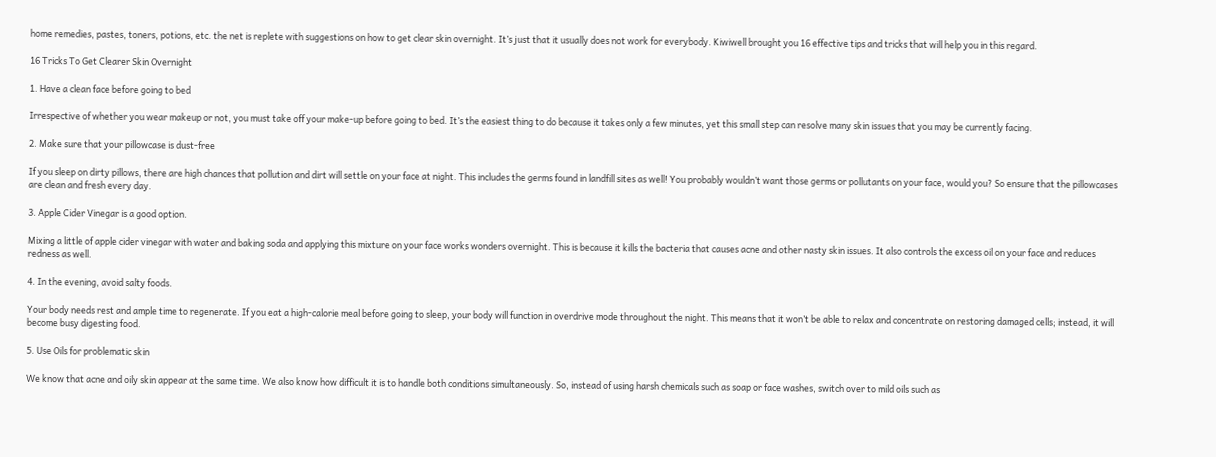home remedies, pastes, toners, potions, etc. the net is replete with suggestions on how to get clear skin overnight. It’s just that it usually does not work for everybody. Kiwiwell brought you 16 effective tips and tricks that will help you in this regard.

16 Tricks To Get Clearer Skin Overnight

1. Have a clean face before going to bed

Irrespective of whether you wear makeup or not, you must take off your make-up before going to bed. It’s the easiest thing to do because it takes only a few minutes, yet this small step can resolve many skin issues that you may be currently facing.

2. Make sure that your pillowcase is dust-free

If you sleep on dirty pillows, there are high chances that pollution and dirt will settle on your face at night. This includes the germs found in landfill sites as well! You probably wouldn’t want those germs or pollutants on your face, would you? So ensure that the pillowcases are clean and fresh every day.

3. Apple Cider Vinegar is a good option.

Mixing a little of apple cider vinegar with water and baking soda and applying this mixture on your face works wonders overnight. This is because it kills the bacteria that causes acne and other nasty skin issues. It also controls the excess oil on your face and reduces redness as well.

4. In the evening, avoid salty foods.

Your body needs rest and ample time to regenerate. If you eat a high-calorie meal before going to sleep, your body will function in overdrive mode throughout the night. This means that it won’t be able to relax and concentrate on restoring damaged cells; instead, it will become busy digesting food.

5. Use Oils for problematic skin

We know that acne and oily skin appear at the same time. We also know how difficult it is to handle both conditions simultaneously. So, instead of using harsh chemicals such as soap or face washes, switch over to mild oils such as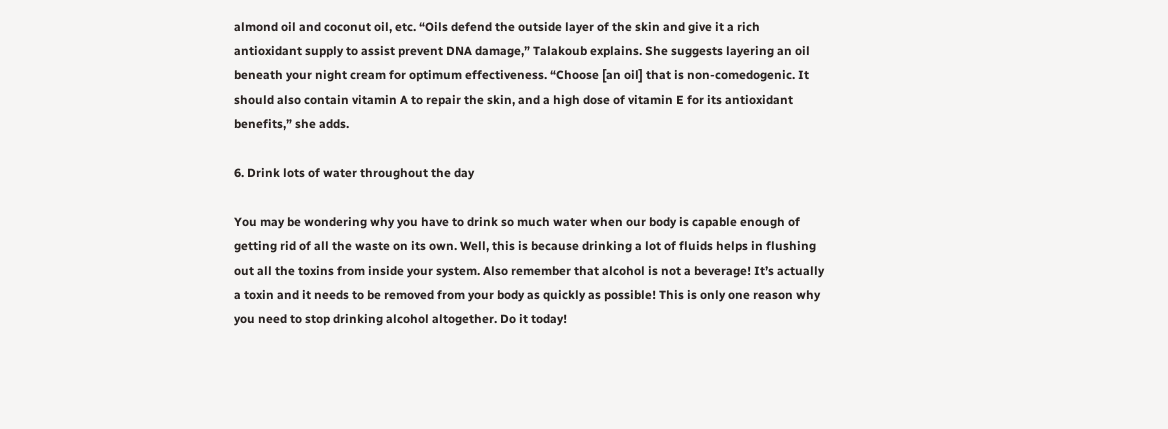almond oil and coconut oil, etc. “Oils defend the outside layer of the skin and give it a rich antioxidant supply to assist prevent DNA damage,” Talakoub explains. She suggests layering an oil beneath your night cream for optimum effectiveness. “Choose [an oil] that is non-comedogenic. It should also contain vitamin A to repair the skin, and a high dose of vitamin E for its antioxidant benefits,” she adds.

6. Drink lots of water throughout the day

You may be wondering why you have to drink so much water when our body is capable enough of getting rid of all the waste on its own. Well, this is because drinking a lot of fluids helps in flushing out all the toxins from inside your system. Also remember that alcohol is not a beverage! It’s actually a toxin and it needs to be removed from your body as quickly as possible! This is only one reason why you need to stop drinking alcohol altogether. Do it today!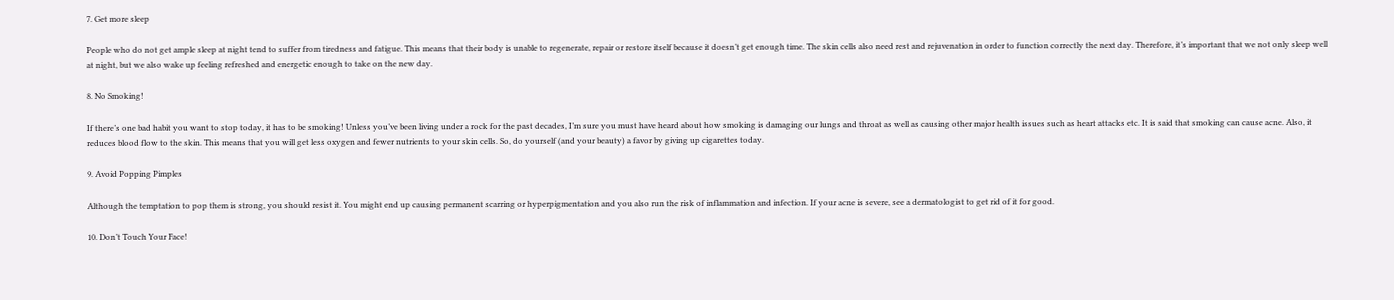7. Get more sleep

People who do not get ample sleep at night tend to suffer from tiredness and fatigue. This means that their body is unable to regenerate, repair or restore itself because it doesn’t get enough time. The skin cells also need rest and rejuvenation in order to function correctly the next day. Therefore, it’s important that we not only sleep well at night, but we also wake up feeling refreshed and energetic enough to take on the new day.

8. No Smoking!

If there’s one bad habit you want to stop today, it has to be smoking! Unless you’ve been living under a rock for the past decades, I’m sure you must have heard about how smoking is damaging our lungs and throat as well as causing other major health issues such as heart attacks etc. It is said that smoking can cause acne. Also, it reduces blood flow to the skin. This means that you will get less oxygen and fewer nutrients to your skin cells. So, do yourself (and your beauty) a favor by giving up cigarettes today.

9. Avoid Popping Pimples

Although the temptation to pop them is strong, you should resist it. You might end up causing permanent scarring or hyperpigmentation and you also run the risk of inflammation and infection. If your acne is severe, see a dermatologist to get rid of it for good.

10. Don’t Touch Your Face!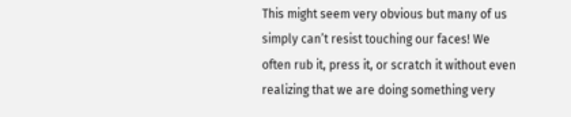This might seem very obvious but many of us simply can’t resist touching our faces! We often rub it, press it, or scratch it without even realizing that we are doing something very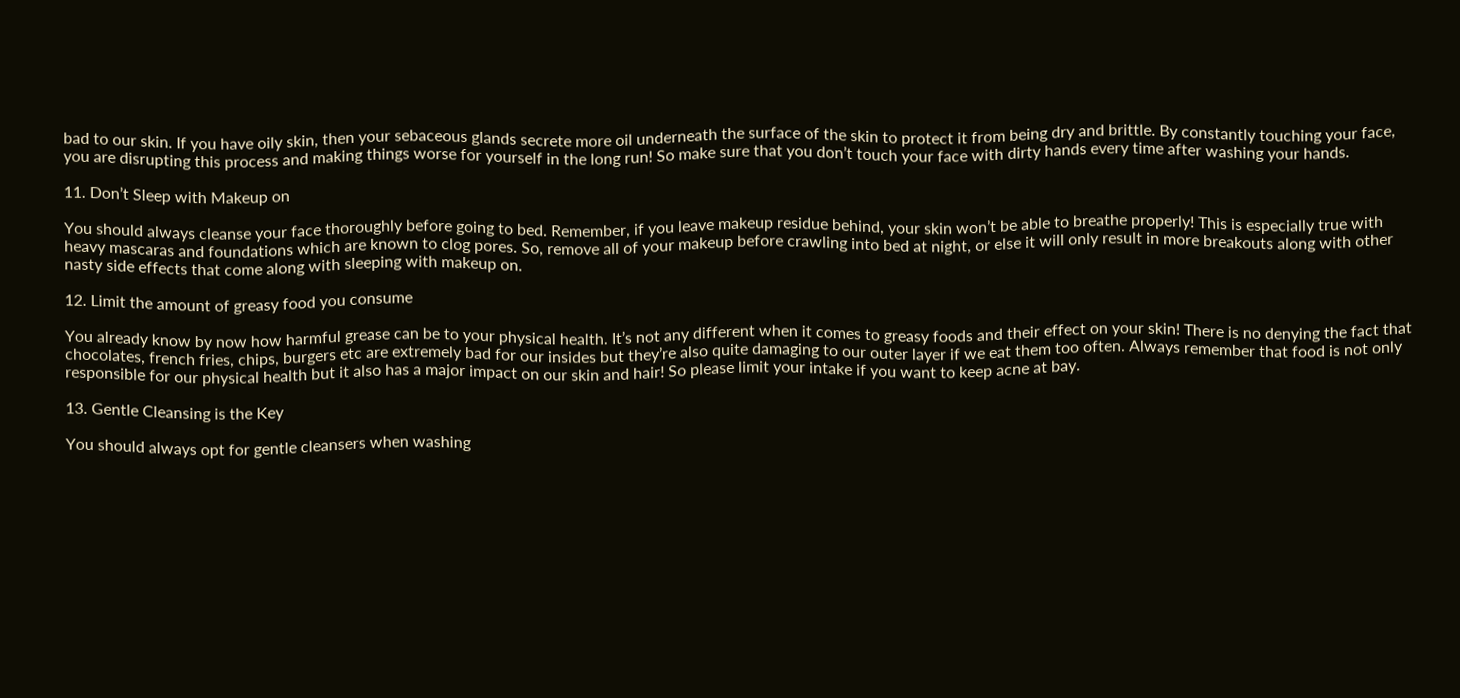bad to our skin. If you have oily skin, then your sebaceous glands secrete more oil underneath the surface of the skin to protect it from being dry and brittle. By constantly touching your face, you are disrupting this process and making things worse for yourself in the long run! So make sure that you don’t touch your face with dirty hands every time after washing your hands.

11. Don’t Sleep with Makeup on

You should always cleanse your face thoroughly before going to bed. Remember, if you leave makeup residue behind, your skin won’t be able to breathe properly! This is especially true with heavy mascaras and foundations which are known to clog pores. So, remove all of your makeup before crawling into bed at night, or else it will only result in more breakouts along with other nasty side effects that come along with sleeping with makeup on.

12. Limit the amount of greasy food you consume

You already know by now how harmful grease can be to your physical health. It’s not any different when it comes to greasy foods and their effect on your skin! There is no denying the fact that chocolates, french fries, chips, burgers etc are extremely bad for our insides but they’re also quite damaging to our outer layer if we eat them too often. Always remember that food is not only responsible for our physical health but it also has a major impact on our skin and hair! So please limit your intake if you want to keep acne at bay.

13. Gentle Cleansing is the Key

You should always opt for gentle cleansers when washing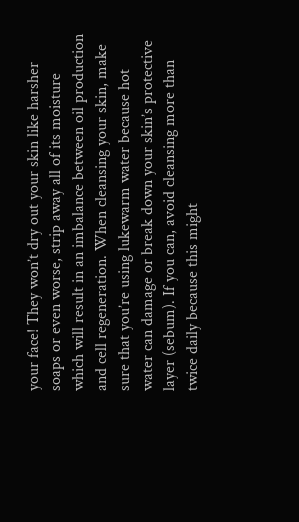your face! They won’t dry out your skin like harsher soaps or even worse, strip away all of its moisture which will result in an imbalance between oil production and cell regeneration. When cleansing your skin, make sure that you’re using lukewarm water because hot water can damage or break down your skin’s protective layer (sebum). If you can, avoid cleansing more than twice daily because this might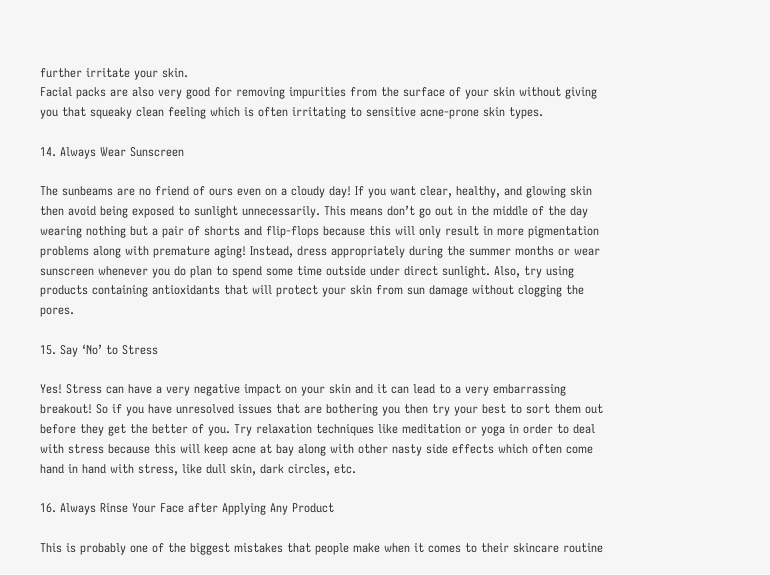further irritate your skin.
Facial packs are also very good for removing impurities from the surface of your skin without giving you that squeaky clean feeling which is often irritating to sensitive acne-prone skin types.

14. Always Wear Sunscreen

The sunbeams are no friend of ours even on a cloudy day! If you want clear, healthy, and glowing skin then avoid being exposed to sunlight unnecessarily. This means don’t go out in the middle of the day wearing nothing but a pair of shorts and flip-flops because this will only result in more pigmentation problems along with premature aging! Instead, dress appropriately during the summer months or wear sunscreen whenever you do plan to spend some time outside under direct sunlight. Also, try using products containing antioxidants that will protect your skin from sun damage without clogging the pores.

15. Say ‘No’ to Stress

Yes! Stress can have a very negative impact on your skin and it can lead to a very embarrassing breakout! So if you have unresolved issues that are bothering you then try your best to sort them out before they get the better of you. Try relaxation techniques like meditation or yoga in order to deal with stress because this will keep acne at bay along with other nasty side effects which often come hand in hand with stress, like dull skin, dark circles, etc.

16. Always Rinse Your Face after Applying Any Product

This is probably one of the biggest mistakes that people make when it comes to their skincare routine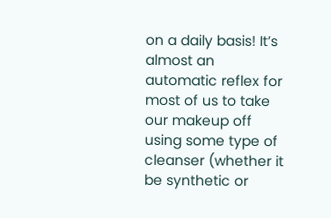on a daily basis! It’s almost an automatic reflex for most of us to take our makeup off using some type of cleanser (whether it be synthetic or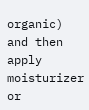organic) and then apply moisturizer or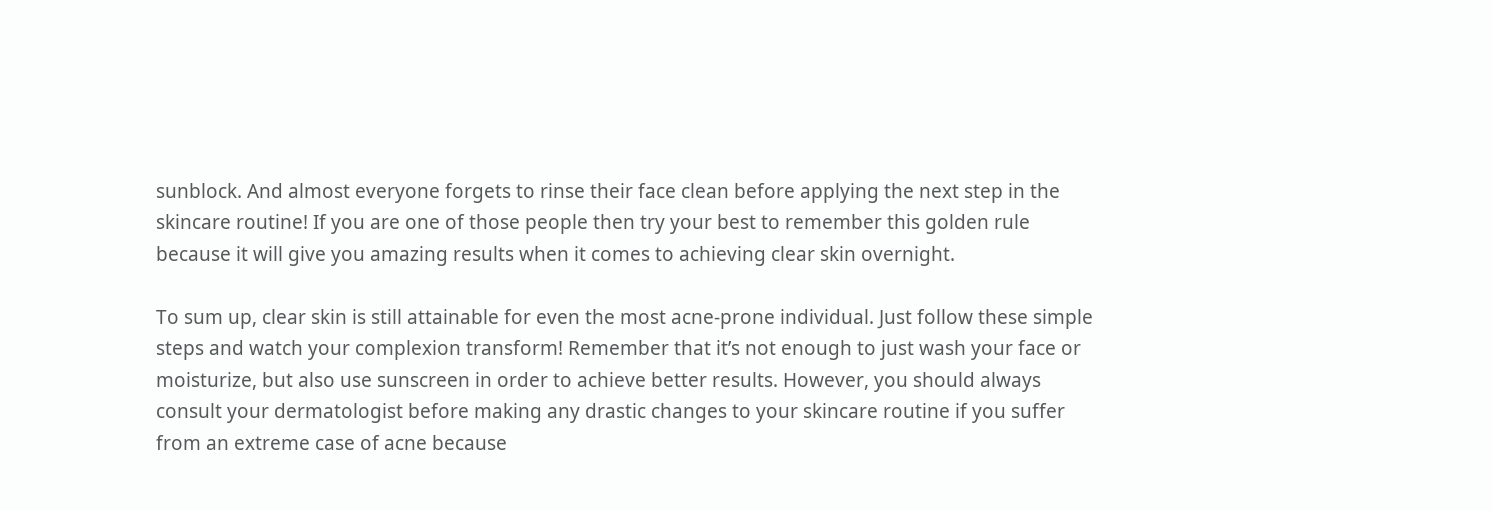sunblock. And almost everyone forgets to rinse their face clean before applying the next step in the skincare routine! If you are one of those people then try your best to remember this golden rule because it will give you amazing results when it comes to achieving clear skin overnight.

To sum up, clear skin is still attainable for even the most acne-prone individual. Just follow these simple steps and watch your complexion transform! Remember that it’s not enough to just wash your face or moisturize, but also use sunscreen in order to achieve better results. However, you should always consult your dermatologist before making any drastic changes to your skincare routine if you suffer from an extreme case of acne because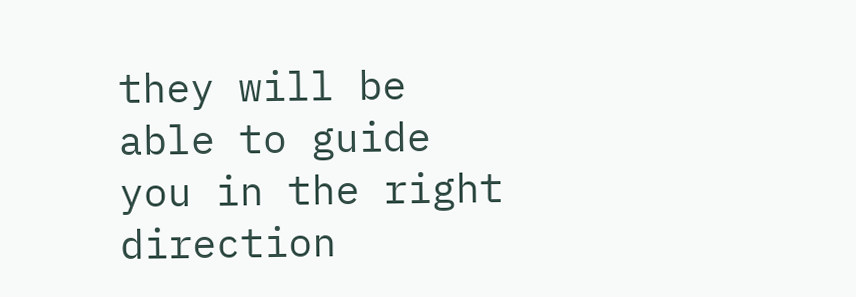they will be able to guide you in the right direction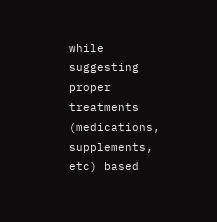while suggesting proper treatments (medications, supplements, etc) based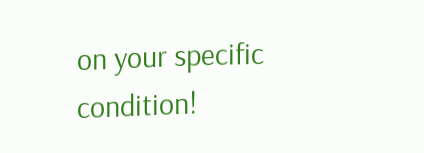on your specific condition!